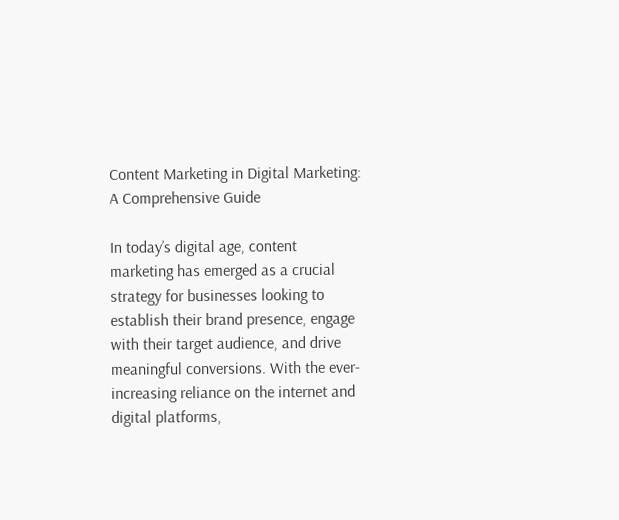Content Marketing in Digital Marketing: A Comprehensive Guide

In today’s digital age, content marketing has emerged as a crucial strategy for businesses looking to establish their brand presence, engage with their target audience, and drive meaningful conversions. With the ever-increasing reliance on the internet and digital platforms,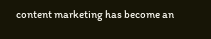content marketing has become an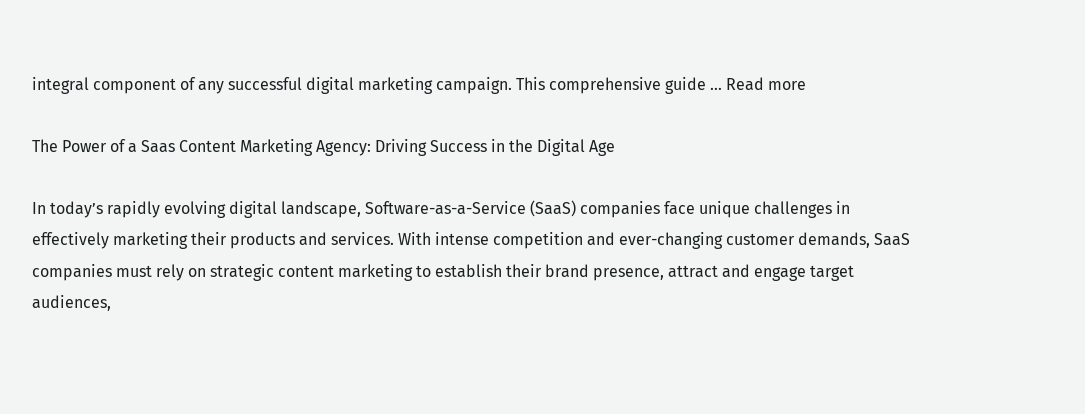integral component of any successful digital marketing campaign. This comprehensive guide … Read more

The Power of a Saas Content Marketing Agency: Driving Success in the Digital Age

In today’s rapidly evolving digital landscape, Software-as-a-Service (SaaS) companies face unique challenges in effectively marketing their products and services. With intense competition and ever-changing customer demands, SaaS companies must rely on strategic content marketing to establish their brand presence, attract and engage target audiences,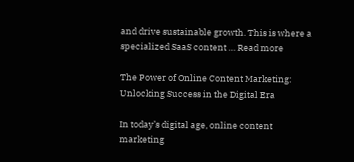and drive sustainable growth. This is where a specialized SaaS content … Read more

The Power of Online Content Marketing: Unlocking Success in the Digital Era

In today’s digital age, online content marketing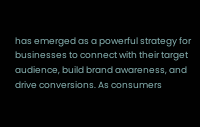has emerged as a powerful strategy for businesses to connect with their target audience, build brand awareness, and drive conversions. As consumers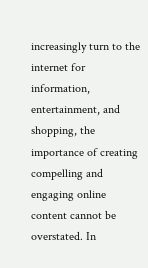increasingly turn to the internet for information, entertainment, and shopping, the importance of creating compelling and engaging online content cannot be overstated. In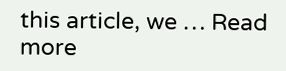this article, we … Read more